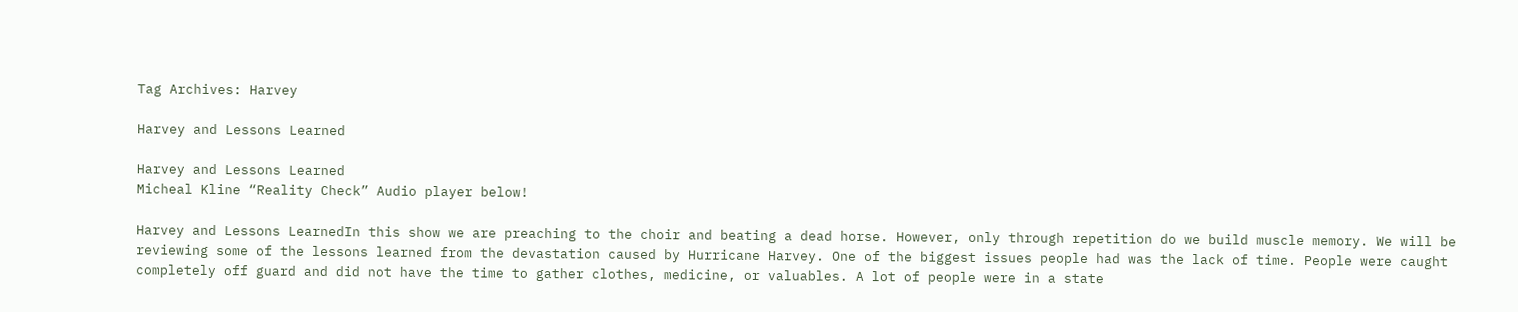Tag Archives: Harvey

Harvey and Lessons Learned

Harvey and Lessons Learned
Micheal Kline “Reality Check” Audio player below!

Harvey and Lessons LearnedIn this show we are preaching to the choir and beating a dead horse. However, only through repetition do we build muscle memory. We will be reviewing some of the lessons learned from the devastation caused by Hurricane Harvey. One of the biggest issues people had was the lack of time. People were caught completely off guard and did not have the time to gather clothes, medicine, or valuables. A lot of people were in a state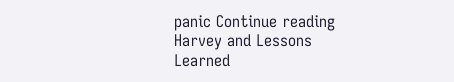panic Continue reading Harvey and Lessons Learned